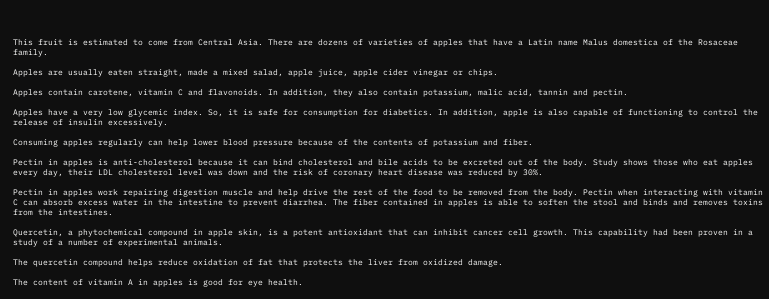This fruit is estimated to come from Central Asia. There are dozens of varieties of apples that have a Latin name Malus domestica of the Rosaceae family.

Apples are usually eaten straight, made a mixed salad, apple juice, apple cider vinegar or chips.

Apples contain carotene, vitamin C and flavonoids. In addition, they also contain potassium, malic acid, tannin and pectin.

Apples have a very low glycemic index. So, it is safe for consumption for diabetics. In addition, apple is also capable of functioning to control the release of insulin excessively.

Consuming apples regularly can help lower blood pressure because of the contents of potassium and fiber.

Pectin in apples is anti-cholesterol because it can bind cholesterol and bile acids to be excreted out of the body. Study shows those who eat apples every day, their LDL cholesterol level was down and the risk of coronary heart disease was reduced by 30%.

Pectin in apples work repairing digestion muscle and help drive the rest of the food to be removed from the body. Pectin when interacting with vitamin C can absorb excess water in the intestine to prevent diarrhea. The fiber contained in apples is able to soften the stool and binds and removes toxins from the intestines.

Quercetin, a phytochemical compound in apple skin, is a potent antioxidant that can inhibit cancer cell growth. This capability had been proven in a study of a number of experimental animals.

The quercetin compound helps reduce oxidation of fat that protects the liver from oxidized damage.

The content of vitamin A in apples is good for eye health.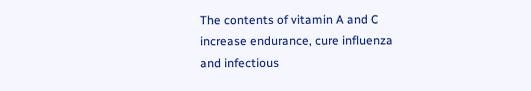The contents of vitamin A and C increase endurance, cure influenza and infectious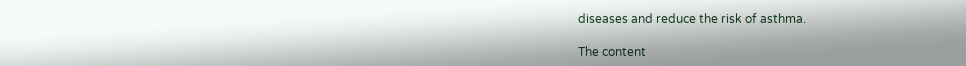diseases and reduce the risk of asthma.

The content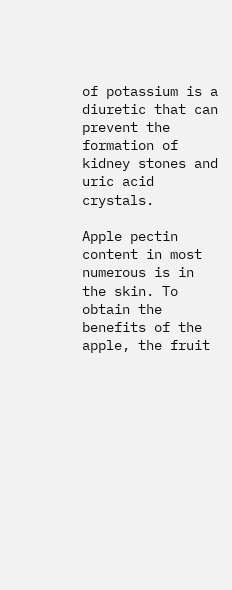of potassium is a diuretic that can prevent the formation of kidney stones and uric acid crystals.

Apple pectin content in most numerous is in the skin. To obtain the benefits of the apple, the fruit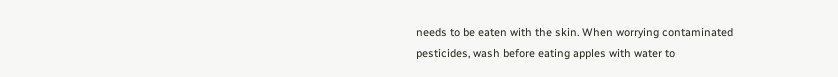needs to be eaten with the skin. When worrying contaminated pesticides, wash before eating apples with water to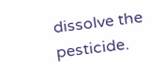dissolve the pesticide.